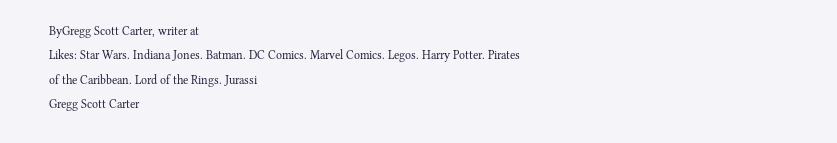ByGregg Scott Carter, writer at
Likes: Star Wars. Indiana Jones. Batman. DC Comics. Marvel Comics. Legos. Harry Potter. Pirates of the Caribbean. Lord of the Rings. Jurassi
Gregg Scott Carter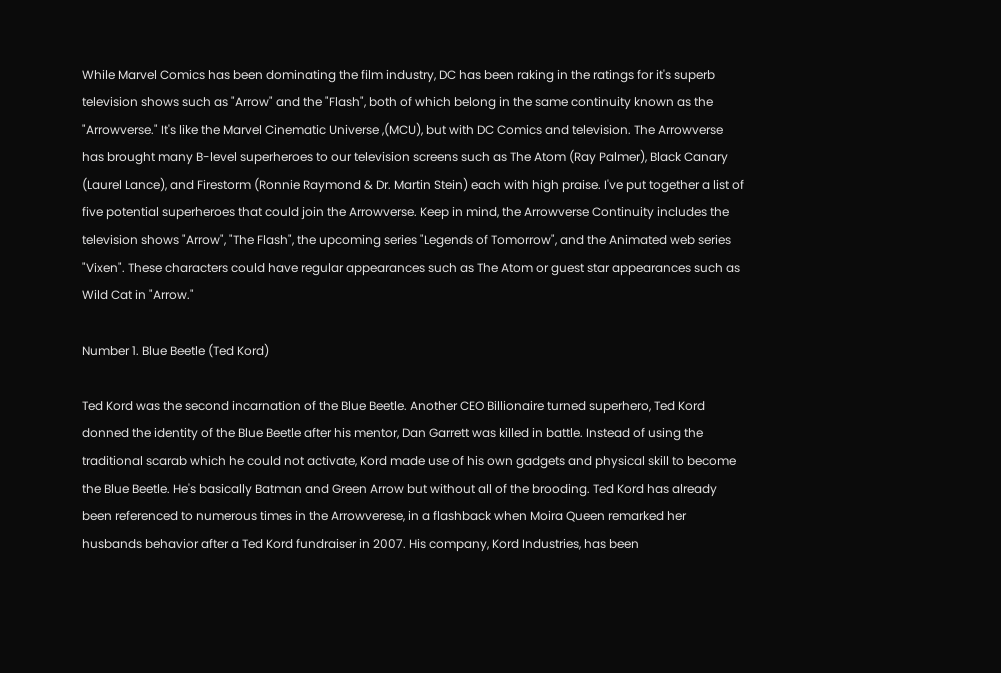While Marvel Comics has been dominating the film industry, DC has been raking in the ratings for it's superb television shows such as "Arrow" and the "Flash", both of which belong in the same continuity known as the "Arrowverse." It's like the Marvel Cinematic Universe ,(MCU), but with DC Comics and television. The Arrowverse has brought many B-level superheroes to our television screens such as The Atom (Ray Palmer), Black Canary (Laurel Lance), and Firestorm (Ronnie Raymond & Dr. Martin Stein) each with high praise. I've put together a list of five potential superheroes that could join the Arrowverse. Keep in mind, the Arrowverse Continuity includes the television shows "Arrow", "The Flash", the upcoming series "Legends of Tomorrow", and the Animated web series "Vixen". These characters could have regular appearances such as The Atom or guest star appearances such as Wild Cat in "Arrow."

Number 1. Blue Beetle (Ted Kord)

Ted Kord was the second incarnation of the Blue Beetle. Another CEO Billionaire turned superhero, Ted Kord donned the identity of the Blue Beetle after his mentor, Dan Garrett was killed in battle. Instead of using the traditional scarab which he could not activate, Kord made use of his own gadgets and physical skill to become the Blue Beetle. He's basically Batman and Green Arrow but without all of the brooding. Ted Kord has already been referenced to numerous times in the Arrowverese, in a flashback when Moira Queen remarked her husbands behavior after a Ted Kord fundraiser in 2007. His company, Kord Industries, has been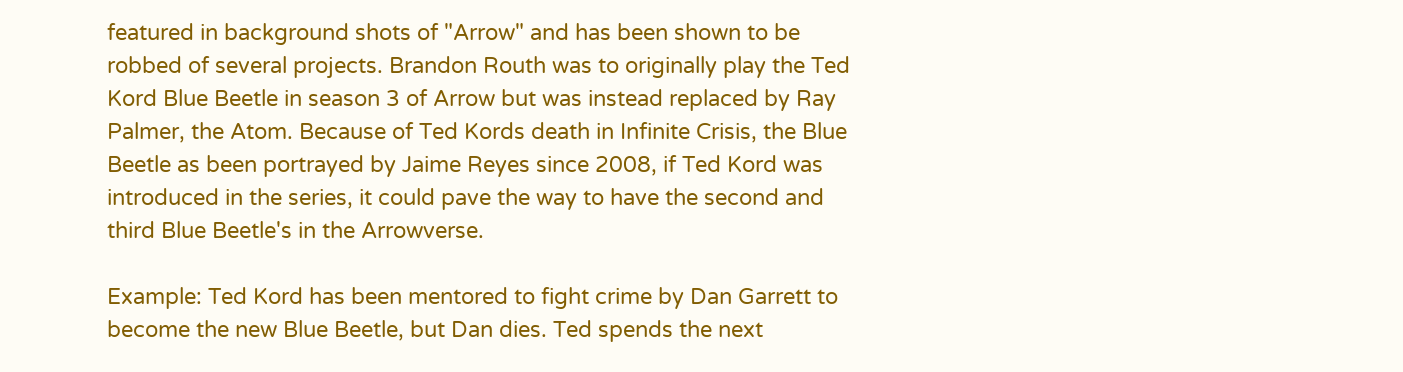featured in background shots of "Arrow" and has been shown to be robbed of several projects. Brandon Routh was to originally play the Ted Kord Blue Beetle in season 3 of Arrow but was instead replaced by Ray Palmer, the Atom. Because of Ted Kords death in Infinite Crisis, the Blue Beetle as been portrayed by Jaime Reyes since 2008, if Ted Kord was introduced in the series, it could pave the way to have the second and third Blue Beetle's in the Arrowverse.

Example: Ted Kord has been mentored to fight crime by Dan Garrett to become the new Blue Beetle, but Dan dies. Ted spends the next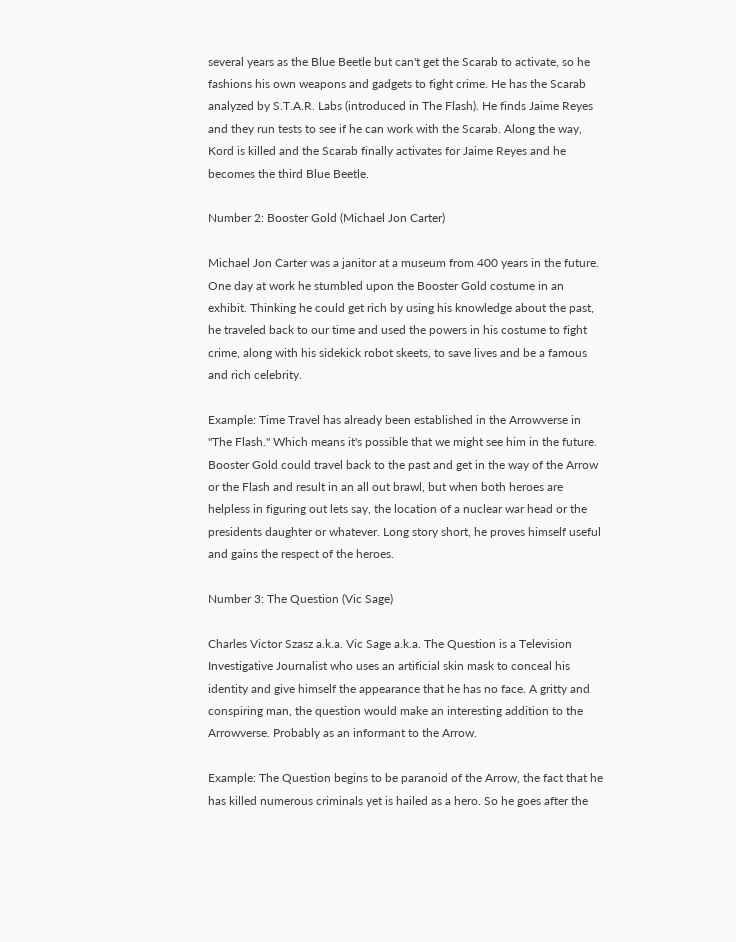several years as the Blue Beetle but can't get the Scarab to activate, so he fashions his own weapons and gadgets to fight crime. He has the Scarab analyzed by S.T.A.R. Labs (introduced in The Flash). He finds Jaime Reyes and they run tests to see if he can work with the Scarab. Along the way, Kord is killed and the Scarab finally activates for Jaime Reyes and he becomes the third Blue Beetle.

Number 2: Booster Gold (Michael Jon Carter)

Michael Jon Carter was a janitor at a museum from 400 years in the future. One day at work he stumbled upon the Booster Gold costume in an exhibit. Thinking he could get rich by using his knowledge about the past, he traveled back to our time and used the powers in his costume to fight crime, along with his sidekick robot skeets, to save lives and be a famous and rich celebrity.

Example: Time Travel has already been established in the Arrowverse in "The Flash." Which means it's possible that we might see him in the future. Booster Gold could travel back to the past and get in the way of the Arrow or the Flash and result in an all out brawl, but when both heroes are helpless in figuring out lets say, the location of a nuclear war head or the presidents daughter or whatever. Long story short, he proves himself useful and gains the respect of the heroes.

Number 3: The Question (Vic Sage)

Charles Victor Szasz a.k.a. Vic Sage a.k.a. The Question is a Television Investigative Journalist who uses an artificial skin mask to conceal his identity and give himself the appearance that he has no face. A gritty and conspiring man, the question would make an interesting addition to the Arrowverse. Probably as an informant to the Arrow.

Example: The Question begins to be paranoid of the Arrow, the fact that he has killed numerous criminals yet is hailed as a hero. So he goes after the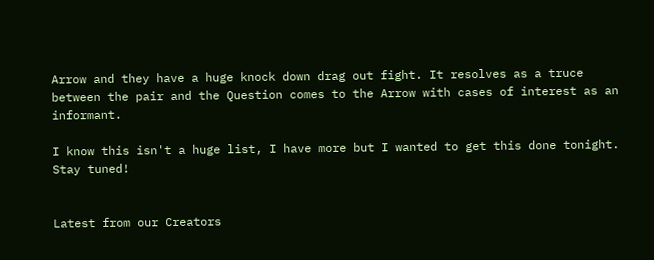Arrow and they have a huge knock down drag out fight. It resolves as a truce between the pair and the Question comes to the Arrow with cases of interest as an informant.

I know this isn't a huge list, I have more but I wanted to get this done tonight. Stay tuned!


Latest from our Creators